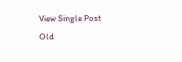View Single Post
Old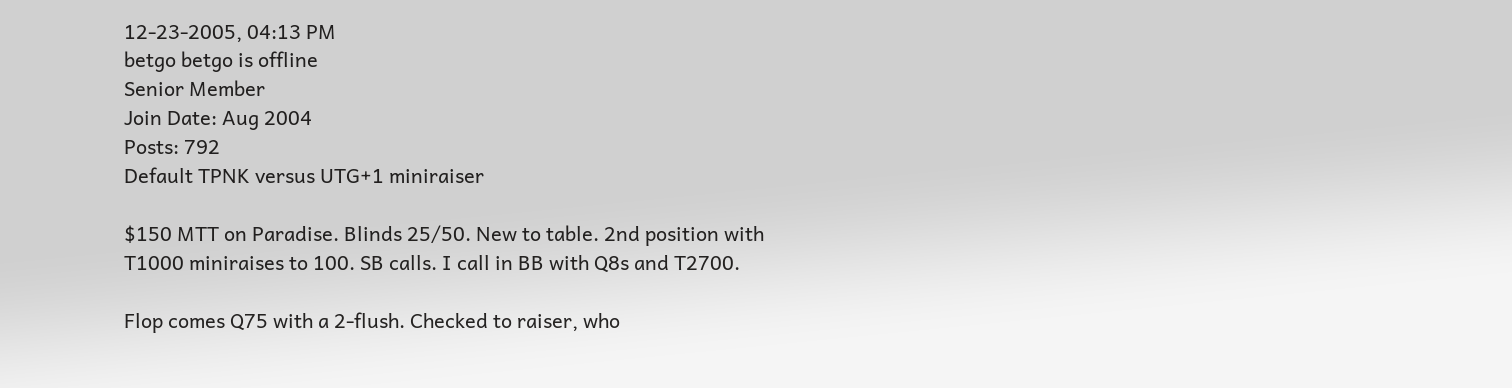12-23-2005, 04:13 PM
betgo betgo is offline
Senior Member
Join Date: Aug 2004
Posts: 792
Default TPNK versus UTG+1 miniraiser

$150 MTT on Paradise. Blinds 25/50. New to table. 2nd position with T1000 miniraises to 100. SB calls. I call in BB with Q8s and T2700.

Flop comes Q75 with a 2-flush. Checked to raiser, who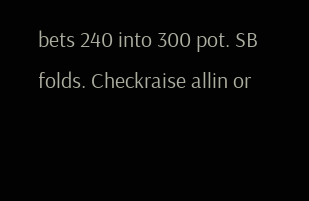bets 240 into 300 pot. SB folds. Checkraise allin or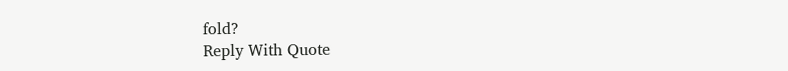fold?
Reply With Quote